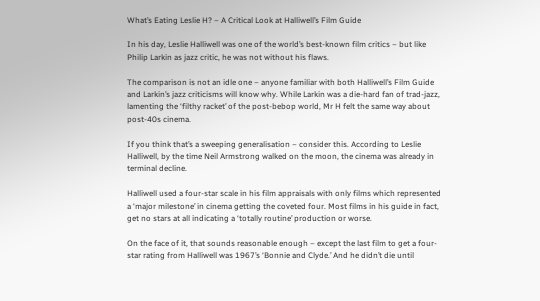What’s Eating Leslie H? – A Critical Look at Halliwell’s Film Guide

In his day, Leslie Halliwell was one of the world’s best-known film critics – but like Philip Larkin as jazz critic, he was not without his flaws.

The comparison is not an idle one – anyone familiar with both Halliwell’s Film Guide and Larkin’s jazz criticisms will know why. While Larkin was a die-hard fan of trad-jazz, lamenting the ‘filthy racket’ of the post-bebop world, Mr H felt the same way about post-40s cinema.

If you think that’s a sweeping generalisation – consider this. According to Leslie Halliwell, by the time Neil Armstrong walked on the moon, the cinema was already in terminal decline.

Halliwell used a four-star scale in his film appraisals with only films which represented a ‘major milestone’ in cinema getting the coveted four. Most films in his guide in fact, get no stars at all indicating a ‘totally routine’ production or worse.

On the face of it, that sounds reasonable enough – except the last film to get a four-star rating from Halliwell was 1967’s ‘Bonnie and Clyde.’ And he didn’t die until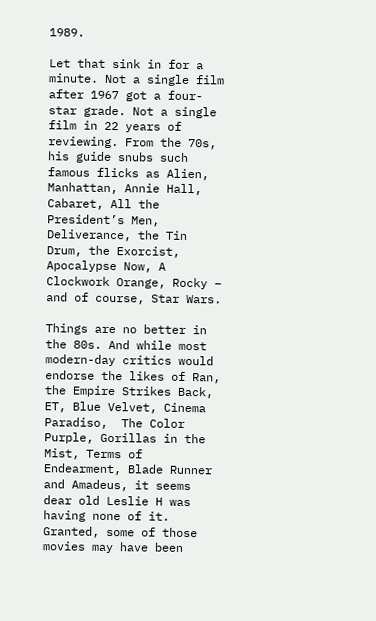1989.

Let that sink in for a minute. Not a single film after 1967 got a four-star grade. Not a single film in 22 years of reviewing. From the 70s, his guide snubs such famous flicks as Alien, Manhattan, Annie Hall, Cabaret, All the President’s Men, Deliverance, the Tin Drum, the Exorcist, Apocalypse Now, A Clockwork Orange, Rocky – and of course, Star Wars.

Things are no better in the 80s. And while most modern-day critics would endorse the likes of Ran, the Empire Strikes Back, ET, Blue Velvet, Cinema Paradiso,  The Color Purple, Gorillas in the Mist, Terms of Endearment, Blade Runner and Amadeus, it seems dear old Leslie H was having none of it. Granted, some of those movies may have been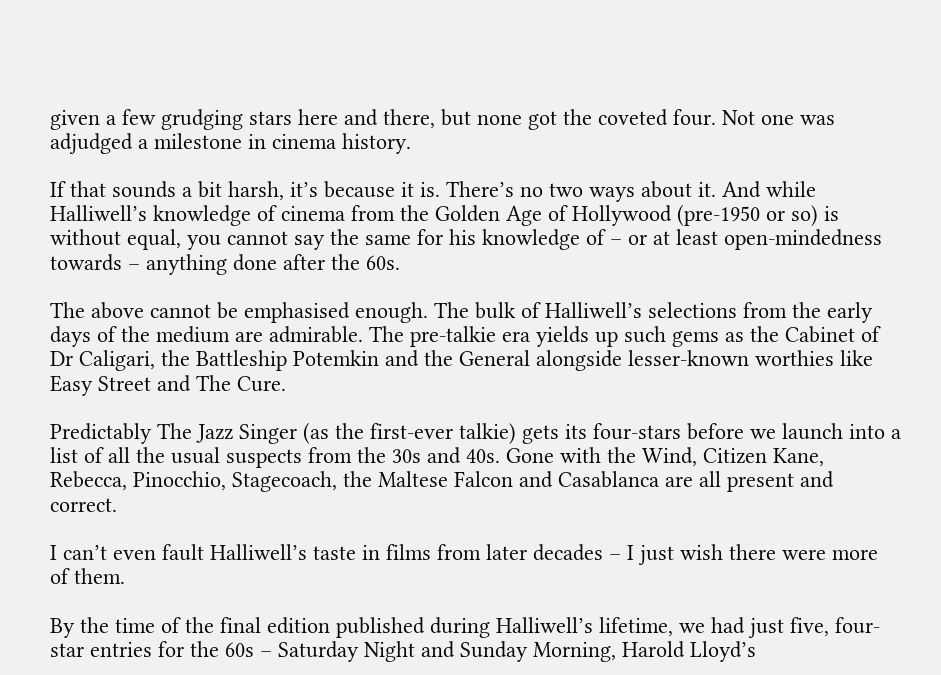given a few grudging stars here and there, but none got the coveted four. Not one was adjudged a milestone in cinema history.

If that sounds a bit harsh, it’s because it is. There’s no two ways about it. And while Halliwell’s knowledge of cinema from the Golden Age of Hollywood (pre-1950 or so) is without equal, you cannot say the same for his knowledge of – or at least open-mindedness towards – anything done after the 60s.

The above cannot be emphasised enough. The bulk of Halliwell’s selections from the early days of the medium are admirable. The pre-talkie era yields up such gems as the Cabinet of Dr Caligari, the Battleship Potemkin and the General alongside lesser-known worthies like Easy Street and The Cure.

Predictably The Jazz Singer (as the first-ever talkie) gets its four-stars before we launch into a list of all the usual suspects from the 30s and 40s. Gone with the Wind, Citizen Kane, Rebecca, Pinocchio, Stagecoach, the Maltese Falcon and Casablanca are all present and correct.

I can’t even fault Halliwell’s taste in films from later decades – I just wish there were more of them.

By the time of the final edition published during Halliwell’s lifetime, we had just five, four-star entries for the 60s – Saturday Night and Sunday Morning, Harold Lloyd’s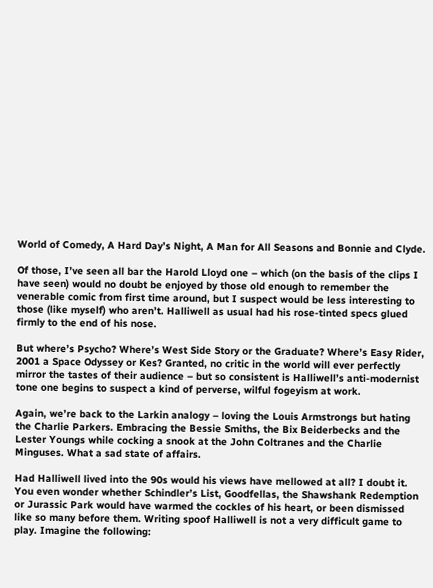World of Comedy, A Hard Day’s Night, A Man for All Seasons and Bonnie and Clyde.

Of those, I’ve seen all bar the Harold Lloyd one – which (on the basis of the clips I have seen) would no doubt be enjoyed by those old enough to remember the venerable comic from first time around, but I suspect would be less interesting to those (like myself) who aren’t. Halliwell as usual had his rose-tinted specs glued firmly to the end of his nose.

But where’s Psycho? Where’s West Side Story or the Graduate? Where’s Easy Rider, 2001 a Space Odyssey or Kes? Granted, no critic in the world will ever perfectly mirror the tastes of their audience – but so consistent is Halliwell’s anti-modernist tone one begins to suspect a kind of perverse, wilful fogeyism at work.

Again, we’re back to the Larkin analogy – loving the Louis Armstrongs but hating the Charlie Parkers. Embracing the Bessie Smiths, the Bix Beiderbecks and the Lester Youngs while cocking a snook at the John Coltranes and the Charlie Minguses. What a sad state of affairs.

Had Halliwell lived into the 90s would his views have mellowed at all? I doubt it. You even wonder whether Schindler’s List, Goodfellas, the Shawshank Redemption or Jurassic Park would have warmed the cockles of his heart, or been dismissed like so many before them. Writing spoof Halliwell is not a very difficult game to play. Imagine the following: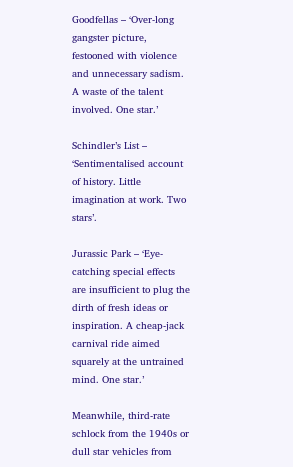Goodfellas – ‘Over-long gangster picture, festooned with violence and unnecessary sadism. A waste of the talent involved. One star.’

Schindler’s List – ‘Sentimentalised account of history. Little imagination at work. Two stars’.

Jurassic Park – ‘Eye-catching special effects are insufficient to plug the dirth of fresh ideas or inspiration. A cheap-jack carnival ride aimed squarely at the untrained mind. One star.’

Meanwhile, third-rate schlock from the 1940s or dull star vehicles from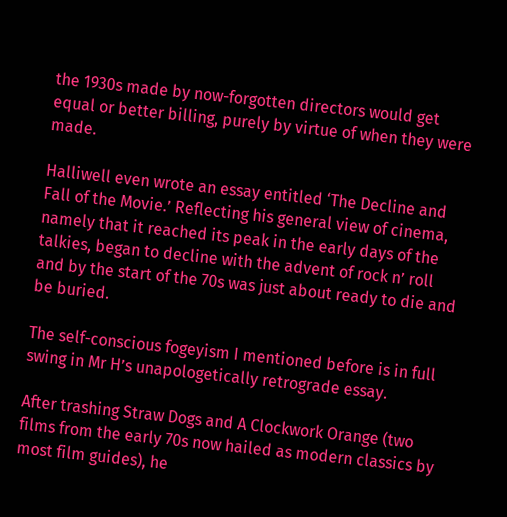the 1930s made by now-forgotten directors would get equal or better billing, purely by virtue of when they were made.

Halliwell even wrote an essay entitled ‘The Decline and Fall of the Movie.’ Reflecting his general view of cinema, namely that it reached its peak in the early days of the talkies, began to decline with the advent of rock n’ roll and by the start of the 70s was just about ready to die and be buried.

The self-conscious fogeyism I mentioned before is in full swing in Mr H’s unapologetically retrograde essay.

After trashing Straw Dogs and A Clockwork Orange (two films from the early 70s now hailed as modern classics by most film guides), he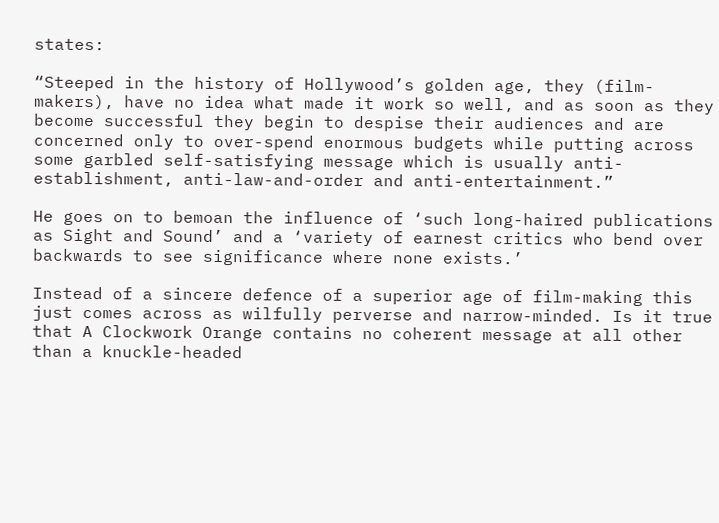states:

“Steeped in the history of Hollywood’s golden age, they (film-makers), have no idea what made it work so well, and as soon as they become successful they begin to despise their audiences and are concerned only to over-spend enormous budgets while putting across some garbled self-satisfying message which is usually anti-establishment, anti-law-and-order and anti-entertainment.”

He goes on to bemoan the influence of ‘such long-haired publications as Sight and Sound’ and a ‘variety of earnest critics who bend over backwards to see significance where none exists.’

Instead of a sincere defence of a superior age of film-making this just comes across as wilfully perverse and narrow-minded. Is it true that A Clockwork Orange contains no coherent message at all other than a knuckle-headed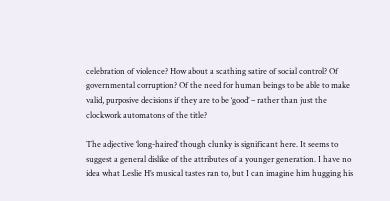celebration of violence? How about a scathing satire of social control? Of governmental corruption? Of the need for human beings to be able to make valid, purposive decisions if they are to be ‘good’ – rather than just the clockwork automatons of the title?

The adjective ‘long-haired’ though clunky is significant here. It seems to suggest a general dislike of the attributes of a younger generation. I have no idea what Leslie H’s musical tastes ran to, but I can imagine him hugging his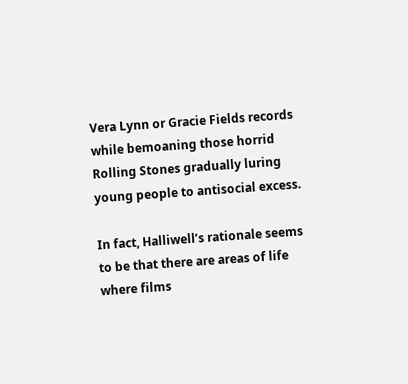Vera Lynn or Gracie Fields records while bemoaning those horrid Rolling Stones gradually luring young people to antisocial excess.

In fact, Halliwell’s rationale seems to be that there are areas of life where films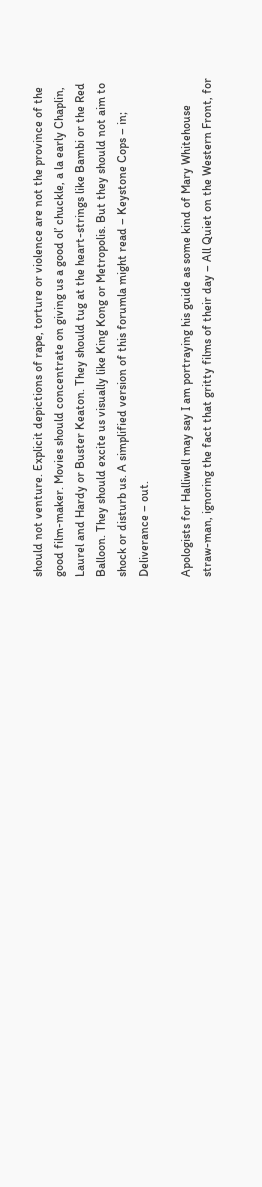should not venture. Explicit depictions of rape, torture or violence are not the province of the good film-maker. Movies should concentrate on giving us a good ol’ chuckle, a la early Chaplin, Laurel and Hardy or Buster Keaton. They should tug at the heart-strings like Bambi or the Red Balloon. They should excite us visually like King Kong or Metropolis. But they should not aim to shock or disturb us. A simplified version of this forumla might read – Keystone Cops – in; Deliverance – out.

Apologists for Halliwell may say I am portraying his guide as some kind of Mary Whitehouse straw-man, ignoring the fact that gritty films of their day – All Quiet on the Western Front, for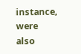instance, were also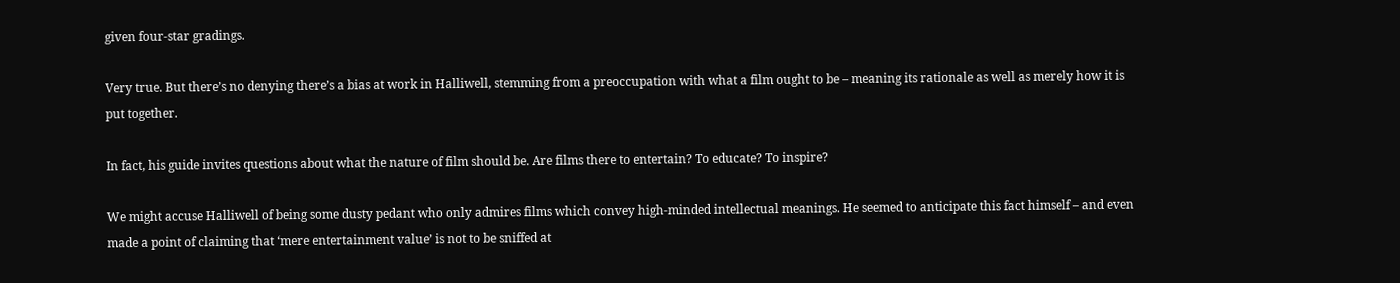given four-star gradings.

Very true. But there’s no denying there’s a bias at work in Halliwell, stemming from a preoccupation with what a film ought to be – meaning its rationale as well as merely how it is put together.

In fact, his guide invites questions about what the nature of film should be. Are films there to entertain? To educate? To inspire?

We might accuse Halliwell of being some dusty pedant who only admires films which convey high-minded intellectual meanings. He seemed to anticipate this fact himself – and even made a point of claiming that ‘mere entertainment value’ is not to be sniffed at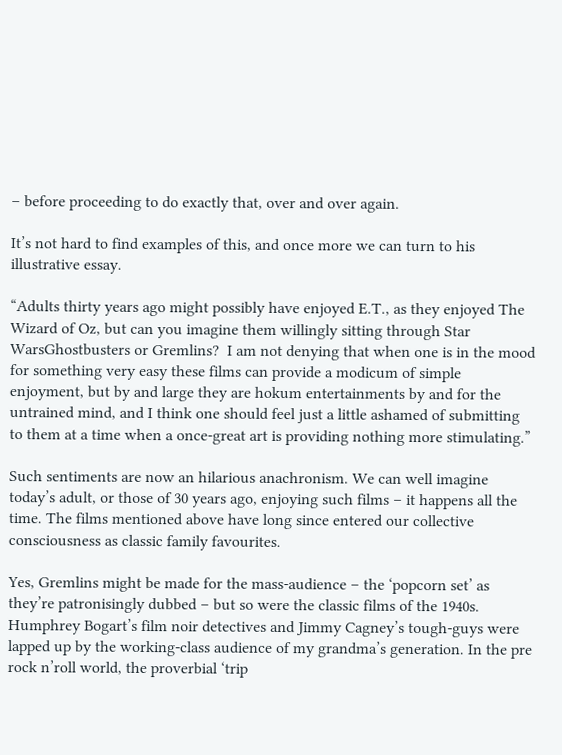– before proceeding to do exactly that, over and over again.

It’s not hard to find examples of this, and once more we can turn to his illustrative essay.

“Adults thirty years ago might possibly have enjoyed E.T., as they enjoyed The Wizard of Oz, but can you imagine them willingly sitting through Star WarsGhostbusters or Gremlins?  I am not denying that when one is in the mood for something very easy these films can provide a modicum of simple enjoyment, but by and large they are hokum entertainments by and for the untrained mind, and I think one should feel just a little ashamed of submitting to them at a time when a once-great art is providing nothing more stimulating.”

Such sentiments are now an hilarious anachronism. We can well imagine today’s adult, or those of 30 years ago, enjoying such films – it happens all the time. The films mentioned above have long since entered our collective consciousness as classic family favourites.

Yes, Gremlins might be made for the mass-audience – the ‘popcorn set’ as they’re patronisingly dubbed – but so were the classic films of the 1940s. Humphrey Bogart’s film noir detectives and Jimmy Cagney’s tough-guys were lapped up by the working-class audience of my grandma’s generation. In the pre rock n’roll world, the proverbial ‘trip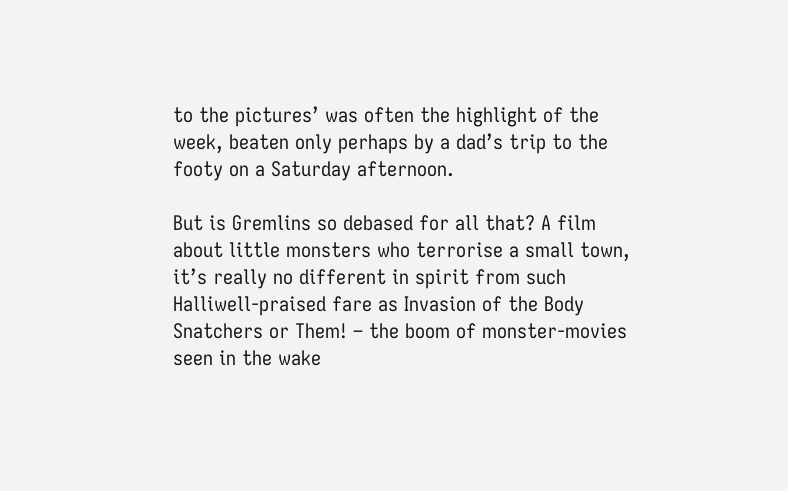to the pictures’ was often the highlight of the week, beaten only perhaps by a dad’s trip to the footy on a Saturday afternoon.

But is Gremlins so debased for all that? A film about little monsters who terrorise a small town, it’s really no different in spirit from such Halliwell-praised fare as Invasion of the Body Snatchers or Them! – the boom of monster-movies seen in the wake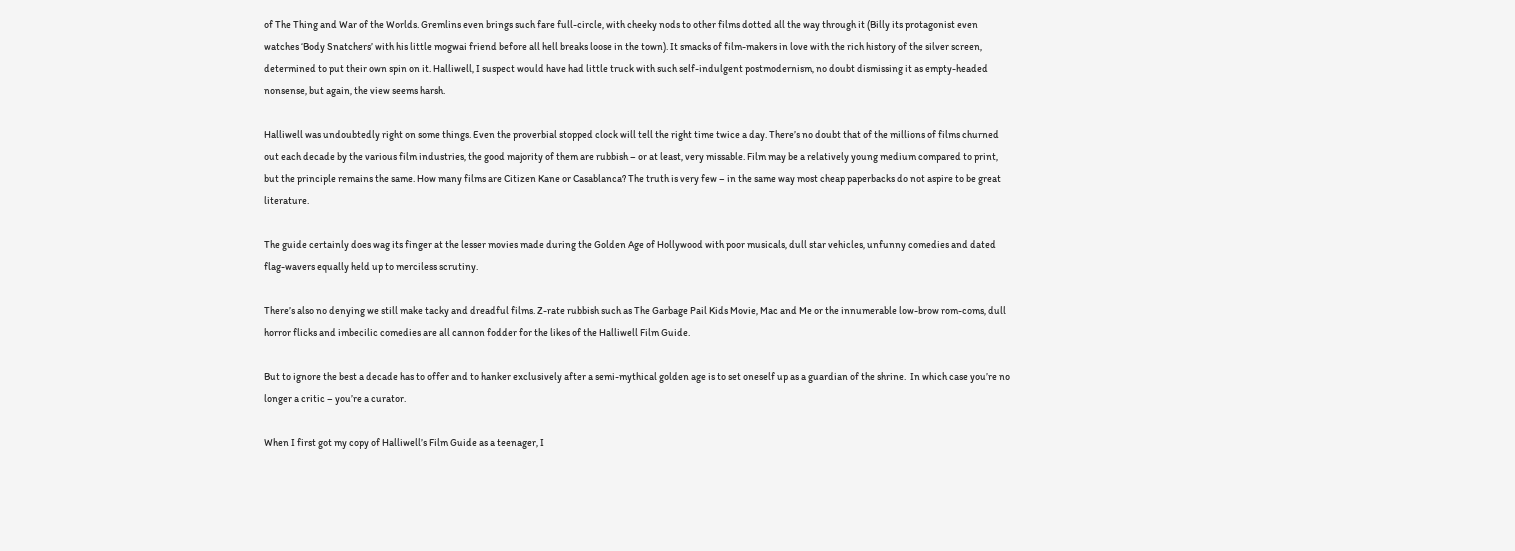of The Thing and War of the Worlds. Gremlins even brings such fare full-circle, with cheeky nods to other films dotted all the way through it (Billy its protagonist even watches ‘Body Snatchers’ with his little mogwai friend before all hell breaks loose in the town). It smacks of film-makers in love with the rich history of the silver screen, determined to put their own spin on it. Halliwell, I suspect would have had little truck with such self-indulgent postmodernism, no doubt dismissing it as empty-headed nonsense, but again, the view seems harsh.

Halliwell was undoubtedly right on some things. Even the proverbial stopped clock will tell the right time twice a day. There’s no doubt that of the millions of films churned out each decade by the various film industries, the good majority of them are rubbish – or at least, very missable. Film may be a relatively young medium compared to print, but the principle remains the same. How many films are Citizen Kane or Casablanca? The truth is very few – in the same way most cheap paperbacks do not aspire to be great literature.

The guide certainly does wag its finger at the lesser movies made during the Golden Age of Hollywood with poor musicals, dull star vehicles, unfunny comedies and dated flag-wavers equally held up to merciless scrutiny.

There’s also no denying we still make tacky and dreadful films. Z-rate rubbish such as The Garbage Pail Kids Movie, Mac and Me or the innumerable low-brow rom-coms, dull horror flicks and imbecilic comedies are all cannon fodder for the likes of the Halliwell Film Guide.

But to ignore the best a decade has to offer and to hanker exclusively after a semi-mythical golden age is to set oneself up as a guardian of the shrine.  In which case you’re no longer a critic – you’re a curator.

When I first got my copy of Halliwell’s Film Guide as a teenager, I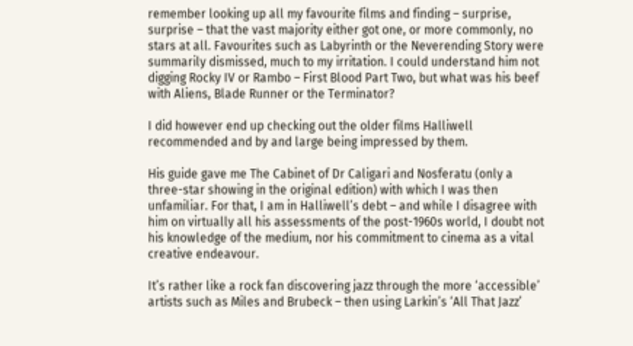remember looking up all my favourite films and finding – surprise, surprise – that the vast majority either got one, or more commonly, no stars at all. Favourites such as Labyrinth or the Neverending Story were summarily dismissed, much to my irritation. I could understand him not digging Rocky IV or Rambo – First Blood Part Two, but what was his beef with Aliens, Blade Runner or the Terminator?

I did however end up checking out the older films Halliwell recommended and by and large being impressed by them.

His guide gave me The Cabinet of Dr Caligari and Nosferatu (only a three-star showing in the original edition) with which I was then unfamiliar. For that, I am in Halliwell’s debt – and while I disagree with him on virtually all his assessments of the post-1960s world, I doubt not his knowledge of the medium, nor his commitment to cinema as a vital creative endeavour.

It’s rather like a rock fan discovering jazz through the more ‘accessible’ artists such as Miles and Brubeck – then using Larkin’s ‘All That Jazz’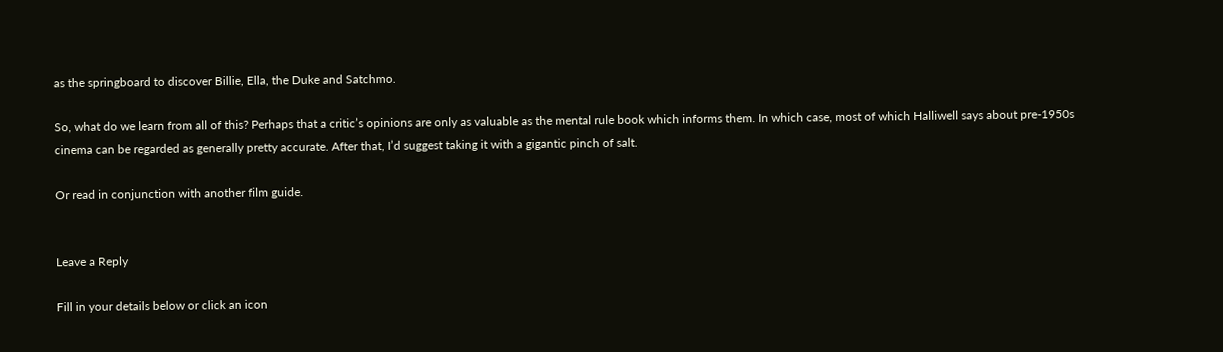as the springboard to discover Billie, Ella, the Duke and Satchmo.

So, what do we learn from all of this? Perhaps that a critic’s opinions are only as valuable as the mental rule book which informs them. In which case, most of which Halliwell says about pre-1950s cinema can be regarded as generally pretty accurate. After that, I’d suggest taking it with a gigantic pinch of salt.

Or read in conjunction with another film guide.


Leave a Reply

Fill in your details below or click an icon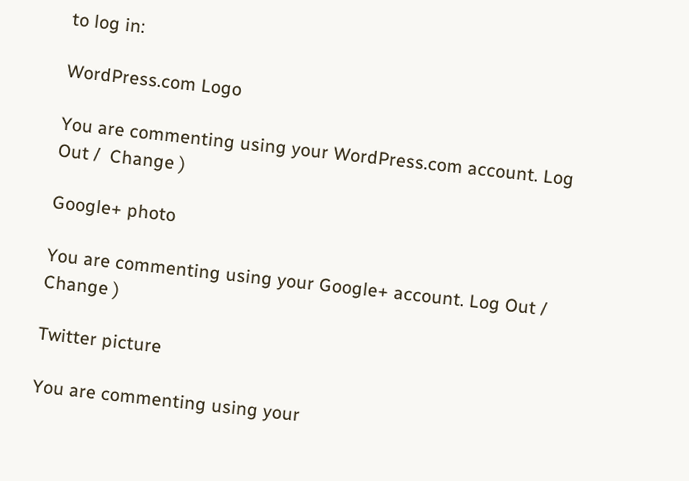to log in:

WordPress.com Logo

You are commenting using your WordPress.com account. Log Out /  Change )

Google+ photo

You are commenting using your Google+ account. Log Out /  Change )

Twitter picture

You are commenting using your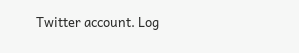Twitter account. Log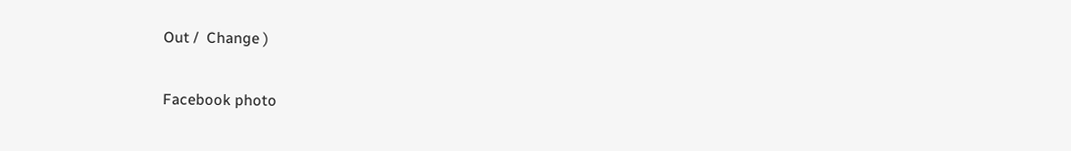Out /  Change )

Facebook photo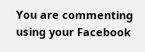You are commenting using your Facebook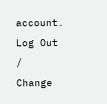account. Log Out /  Change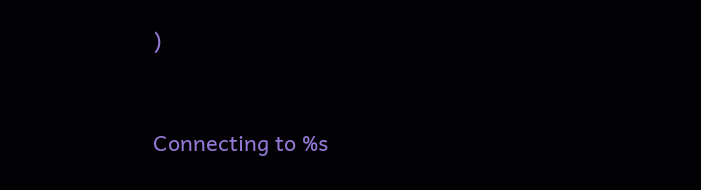)


Connecting to %s